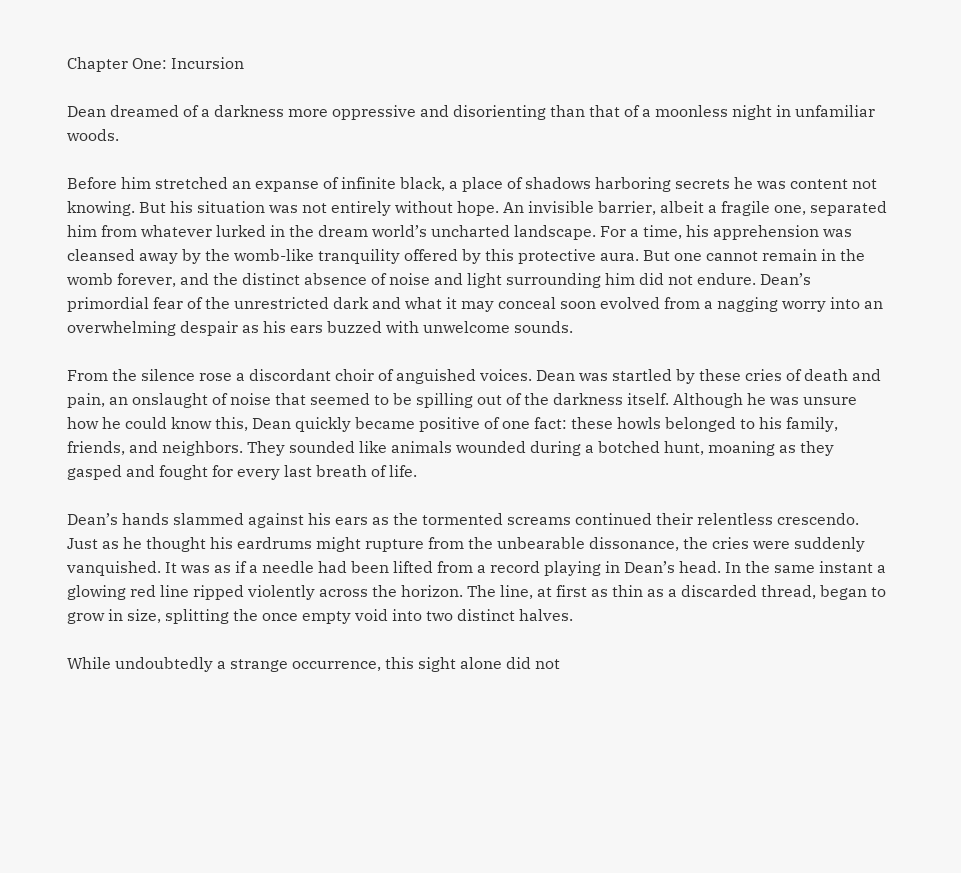Chapter One: Incursion

Dean dreamed of a darkness more oppressive and disorienting than that of a moonless night in unfamiliar woods.

Before him stretched an expanse of infinite black, a place of shadows harboring secrets he was content not knowing. But his situation was not entirely without hope. An invisible barrier, albeit a fragile one, separated him from whatever lurked in the dream world’s uncharted landscape. For a time, his apprehension was cleansed away by the womb-like tranquility offered by this protective aura. But one cannot remain in the womb forever, and the distinct absence of noise and light surrounding him did not endure. Dean’s primordial fear of the unrestricted dark and what it may conceal soon evolved from a nagging worry into an overwhelming despair as his ears buzzed with unwelcome sounds.

From the silence rose a discordant choir of anguished voices. Dean was startled by these cries of death and pain, an onslaught of noise that seemed to be spilling out of the darkness itself. Although he was unsure how he could know this, Dean quickly became positive of one fact: these howls belonged to his family, friends, and neighbors. They sounded like animals wounded during a botched hunt, moaning as they gasped and fought for every last breath of life.

Dean’s hands slammed against his ears as the tormented screams continued their relentless crescendo. Just as he thought his eardrums might rupture from the unbearable dissonance, the cries were suddenly vanquished. It was as if a needle had been lifted from a record playing in Dean’s head. In the same instant a glowing red line ripped violently across the horizon. The line, at first as thin as a discarded thread, began to grow in size, splitting the once empty void into two distinct halves.

While undoubtedly a strange occurrence, this sight alone did not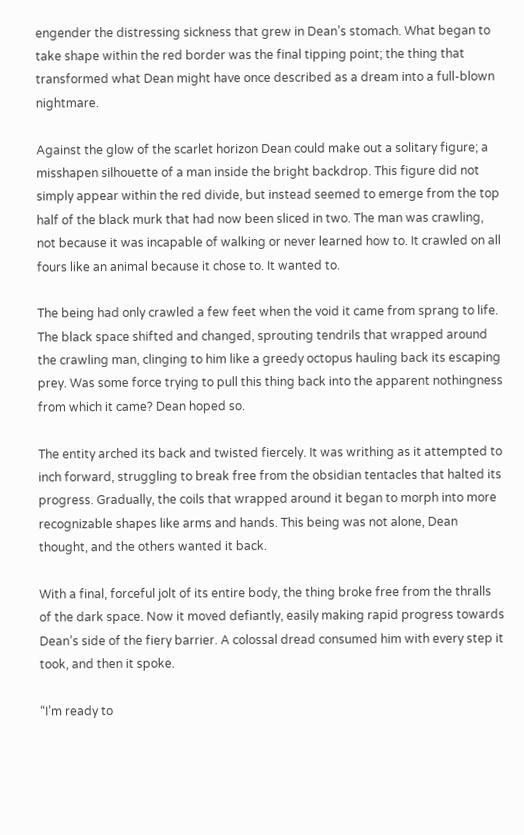engender the distressing sickness that grew in Dean’s stomach. What began to take shape within the red border was the final tipping point; the thing that transformed what Dean might have once described as a dream into a full-blown nightmare.

Against the glow of the scarlet horizon Dean could make out a solitary figure; a misshapen silhouette of a man inside the bright backdrop. This figure did not simply appear within the red divide, but instead seemed to emerge from the top half of the black murk that had now been sliced in two. The man was crawling, not because it was incapable of walking or never learned how to. It crawled on all fours like an animal because it chose to. It wanted to.

The being had only crawled a few feet when the void it came from sprang to life. The black space shifted and changed, sprouting tendrils that wrapped around the crawling man, clinging to him like a greedy octopus hauling back its escaping prey. Was some force trying to pull this thing back into the apparent nothingness from which it came? Dean hoped so.

The entity arched its back and twisted fiercely. It was writhing as it attempted to inch forward, struggling to break free from the obsidian tentacles that halted its progress. Gradually, the coils that wrapped around it began to morph into more recognizable shapes like arms and hands. This being was not alone, Dean thought, and the others wanted it back.

With a final, forceful jolt of its entire body, the thing broke free from the thralls of the dark space. Now it moved defiantly, easily making rapid progress towards Dean’s side of the fiery barrier. A colossal dread consumed him with every step it took, and then it spoke.

“I’m ready to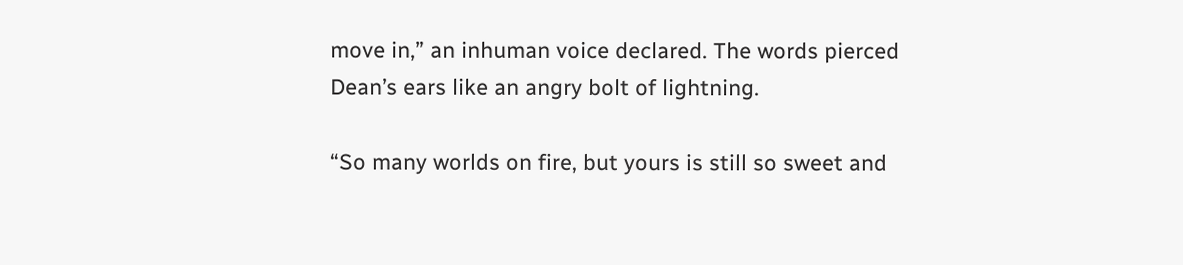move in,” an inhuman voice declared. The words pierced Dean’s ears like an angry bolt of lightning.

“So many worlds on fire, but yours is still so sweet and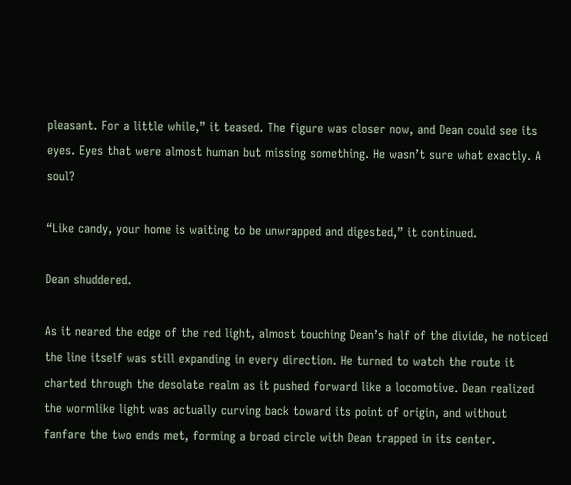pleasant. For a little while,” it teased. The figure was closer now, and Dean could see its eyes. Eyes that were almost human but missing something. He wasn’t sure what exactly. A soul?

“Like candy, your home is waiting to be unwrapped and digested,” it continued.

Dean shuddered.

As it neared the edge of the red light, almost touching Dean’s half of the divide, he noticed the line itself was still expanding in every direction. He turned to watch the route it charted through the desolate realm as it pushed forward like a locomotive. Dean realized the wormlike light was actually curving back toward its point of origin, and without fanfare the two ends met, forming a broad circle with Dean trapped in its center.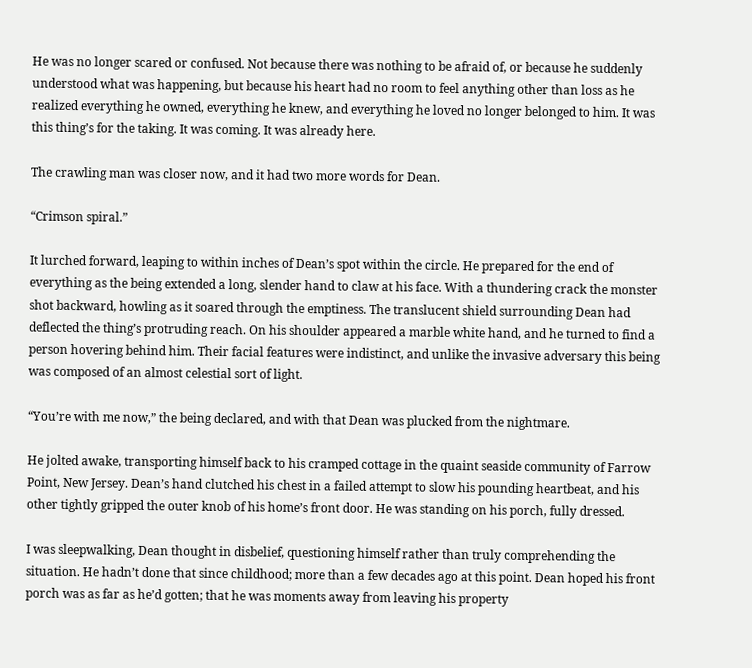He was no longer scared or confused. Not because there was nothing to be afraid of, or because he suddenly understood what was happening, but because his heart had no room to feel anything other than loss as he realized everything he owned, everything he knew, and everything he loved no longer belonged to him. It was this thing’s for the taking. It was coming. It was already here.

The crawling man was closer now, and it had two more words for Dean.

“Crimson spiral.”

It lurched forward, leaping to within inches of Dean’s spot within the circle. He prepared for the end of everything as the being extended a long, slender hand to claw at his face. With a thundering crack the monster shot backward, howling as it soared through the emptiness. The translucent shield surrounding Dean had deflected the thing’s protruding reach. On his shoulder appeared a marble white hand, and he turned to find a person hovering behind him. Their facial features were indistinct, and unlike the invasive adversary this being was composed of an almost celestial sort of light.

“You’re with me now,” the being declared, and with that Dean was plucked from the nightmare.

He jolted awake, transporting himself back to his cramped cottage in the quaint seaside community of Farrow Point, New Jersey. Dean’s hand clutched his chest in a failed attempt to slow his pounding heartbeat, and his other tightly gripped the outer knob of his home’s front door. He was standing on his porch, fully dressed.

I was sleepwalking, Dean thought in disbelief, questioning himself rather than truly comprehending the situation. He hadn’t done that since childhood; more than a few decades ago at this point. Dean hoped his front porch was as far as he’d gotten; that he was moments away from leaving his property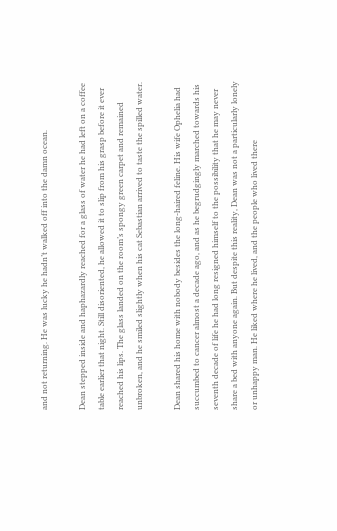and not returning. He was lucky he hadn’t walked off into the damn ocean.

Dean stepped inside and haphazardly reached for a glass of water he had left on a coffee table earlier that night. Still disoriented, he allowed it to slip from his grasp before it ever reached his lips. The glass landed on the room’s spongy green carpet and remained unbroken, and he smiled slightly when his cat Sebastian arrived to taste the spilled water.

Dean shared his home with nobody besides the long-haired feline. His wife Ophelia had succumbed to cancer almost a decade ago, and as he begrudgingly marched towards his seventh decade of life he had long resigned himself to the possibility that he may never share a bed with anyone again. But despite this reality, Dean was not a particularly lonely or unhappy man. He liked where he lived, and the people who lived there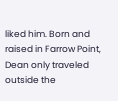liked him. Born and raised in Farrow Point, Dean only traveled outside the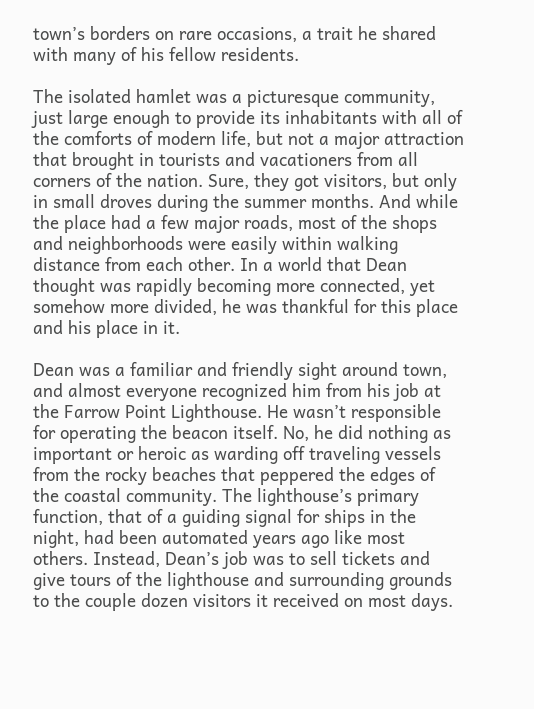town’s borders on rare occasions, a trait he shared with many of his fellow residents.

The isolated hamlet was a picturesque community, just large enough to provide its inhabitants with all of the comforts of modern life, but not a major attraction that brought in tourists and vacationers from all corners of the nation. Sure, they got visitors, but only in small droves during the summer months. And while the place had a few major roads, most of the shops and neighborhoods were easily within walking distance from each other. In a world that Dean thought was rapidly becoming more connected, yet somehow more divided, he was thankful for this place and his place in it.

Dean was a familiar and friendly sight around town, and almost everyone recognized him from his job at the Farrow Point Lighthouse. He wasn’t responsible for operating the beacon itself. No, he did nothing as important or heroic as warding off traveling vessels from the rocky beaches that peppered the edges of the coastal community. The lighthouse’s primary function, that of a guiding signal for ships in the night, had been automated years ago like most others. Instead, Dean’s job was to sell tickets and give tours of the lighthouse and surrounding grounds to the couple dozen visitors it received on most days.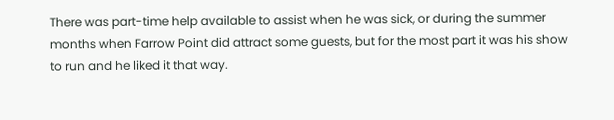There was part-time help available to assist when he was sick, or during the summer months when Farrow Point did attract some guests, but for the most part it was his show to run and he liked it that way.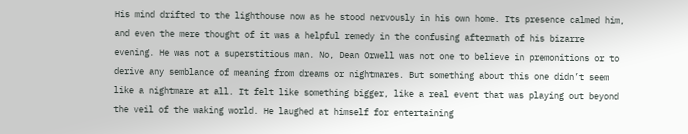His mind drifted to the lighthouse now as he stood nervously in his own home. Its presence calmed him, and even the mere thought of it was a helpful remedy in the confusing aftermath of his bizarre evening. He was not a superstitious man. No, Dean Orwell was not one to believe in premonitions or to derive any semblance of meaning from dreams or nightmares. But something about this one didn’t seem like a nightmare at all. It felt like something bigger, like a real event that was playing out beyond the veil of the waking world. He laughed at himself for entertaining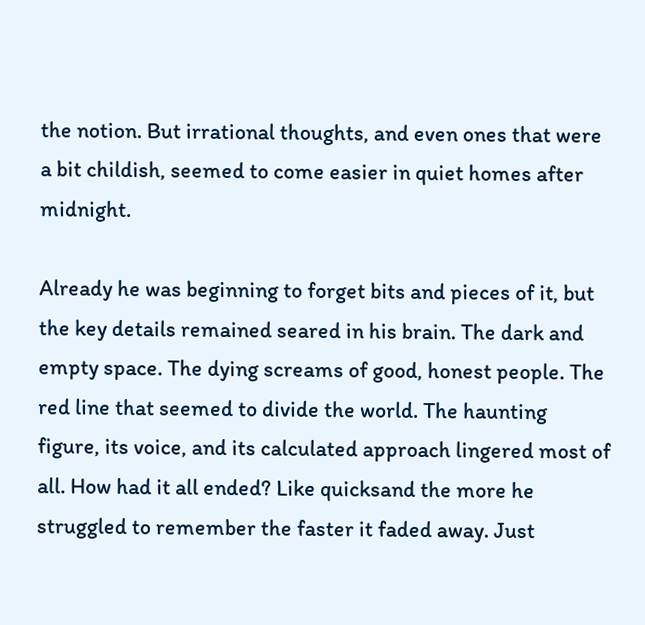the notion. But irrational thoughts, and even ones that were a bit childish, seemed to come easier in quiet homes after midnight.

Already he was beginning to forget bits and pieces of it, but the key details remained seared in his brain. The dark and empty space. The dying screams of good, honest people. The red line that seemed to divide the world. The haunting figure, its voice, and its calculated approach lingered most of all. How had it all ended? Like quicksand the more he struggled to remember the faster it faded away. Just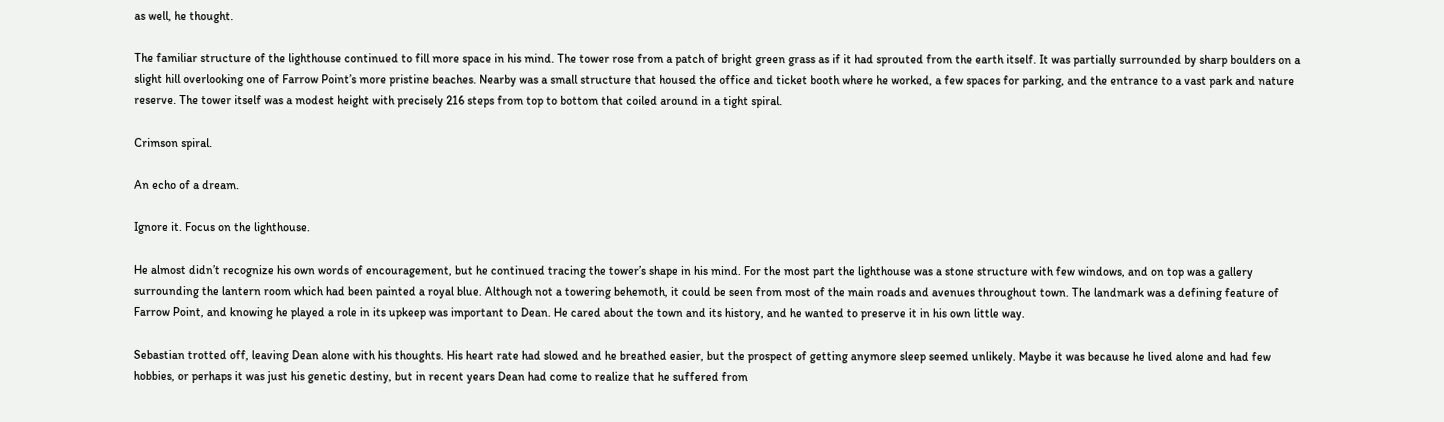as well, he thought.

The familiar structure of the lighthouse continued to fill more space in his mind. The tower rose from a patch of bright green grass as if it had sprouted from the earth itself. It was partially surrounded by sharp boulders on a slight hill overlooking one of Farrow Point’s more pristine beaches. Nearby was a small structure that housed the office and ticket booth where he worked, a few spaces for parking, and the entrance to a vast park and nature reserve. The tower itself was a modest height with precisely 216 steps from top to bottom that coiled around in a tight spiral.

Crimson spiral.

An echo of a dream.

Ignore it. Focus on the lighthouse.

He almost didn’t recognize his own words of encouragement, but he continued tracing the tower’s shape in his mind. For the most part the lighthouse was a stone structure with few windows, and on top was a gallery surrounding the lantern room which had been painted a royal blue. Although not a towering behemoth, it could be seen from most of the main roads and avenues throughout town. The landmark was a defining feature of Farrow Point, and knowing he played a role in its upkeep was important to Dean. He cared about the town and its history, and he wanted to preserve it in his own little way.

Sebastian trotted off, leaving Dean alone with his thoughts. His heart rate had slowed and he breathed easier, but the prospect of getting anymore sleep seemed unlikely. Maybe it was because he lived alone and had few hobbies, or perhaps it was just his genetic destiny, but in recent years Dean had come to realize that he suffered from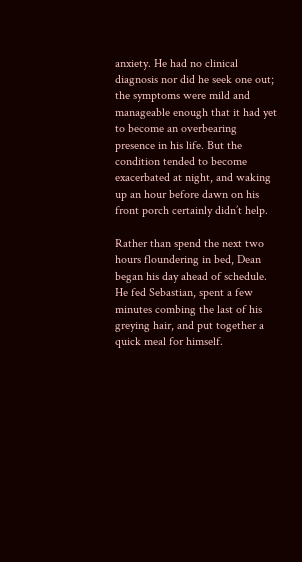anxiety. He had no clinical diagnosis nor did he seek one out; the symptoms were mild and manageable enough that it had yet to become an overbearing presence in his life. But the condition tended to become exacerbated at night, and waking up an hour before dawn on his front porch certainly didn’t help.

Rather than spend the next two hours floundering in bed, Dean began his day ahead of schedule. He fed Sebastian, spent a few minutes combing the last of his greying hair, and put together a quick meal for himself.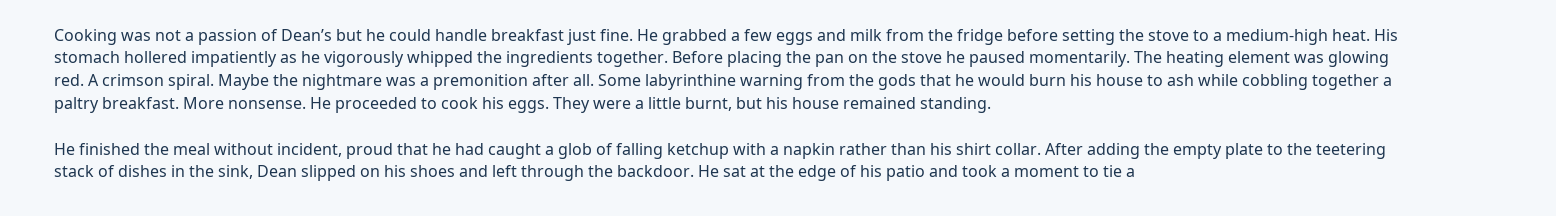Cooking was not a passion of Dean’s but he could handle breakfast just fine. He grabbed a few eggs and milk from the fridge before setting the stove to a medium-high heat. His stomach hollered impatiently as he vigorously whipped the ingredients together. Before placing the pan on the stove he paused momentarily. The heating element was glowing red. A crimson spiral. Maybe the nightmare was a premonition after all. Some labyrinthine warning from the gods that he would burn his house to ash while cobbling together a paltry breakfast. More nonsense. He proceeded to cook his eggs. They were a little burnt, but his house remained standing.

He finished the meal without incident, proud that he had caught a glob of falling ketchup with a napkin rather than his shirt collar. After adding the empty plate to the teetering stack of dishes in the sink, Dean slipped on his shoes and left through the backdoor. He sat at the edge of his patio and took a moment to tie a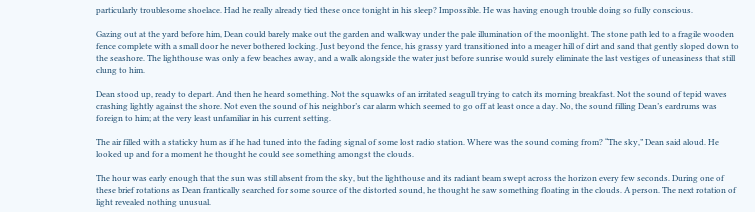particularly troublesome shoelace. Had he really already tied these once tonight in his sleep? Impossible. He was having enough trouble doing so fully conscious.

Gazing out at the yard before him, Dean could barely make out the garden and walkway under the pale illumination of the moonlight. The stone path led to a fragile wooden fence complete with a small door he never bothered locking. Just beyond the fence, his grassy yard transitioned into a meager hill of dirt and sand that gently sloped down to the seashore. The lighthouse was only a few beaches away, and a walk alongside the water just before sunrise would surely eliminate the last vestiges of uneasiness that still clung to him.

Dean stood up, ready to depart. And then he heard something. Not the squawks of an irritated seagull trying to catch its morning breakfast. Not the sound of tepid waves crashing lightly against the shore. Not even the sound of his neighbor’s car alarm which seemed to go off at least once a day. No, the sound filling Dean’s eardrums was foreign to him; at the very least unfamiliar in his current setting.

The air filled with a staticky hum as if he had tuned into the fading signal of some lost radio station. Where was the sound coming from? “The sky,” Dean said aloud. He looked up and for a moment he thought he could see something amongst the clouds.

The hour was early enough that the sun was still absent from the sky, but the lighthouse and its radiant beam swept across the horizon every few seconds. During one of these brief rotations as Dean frantically searched for some source of the distorted sound, he thought he saw something floating in the clouds. A person. The next rotation of light revealed nothing unusual.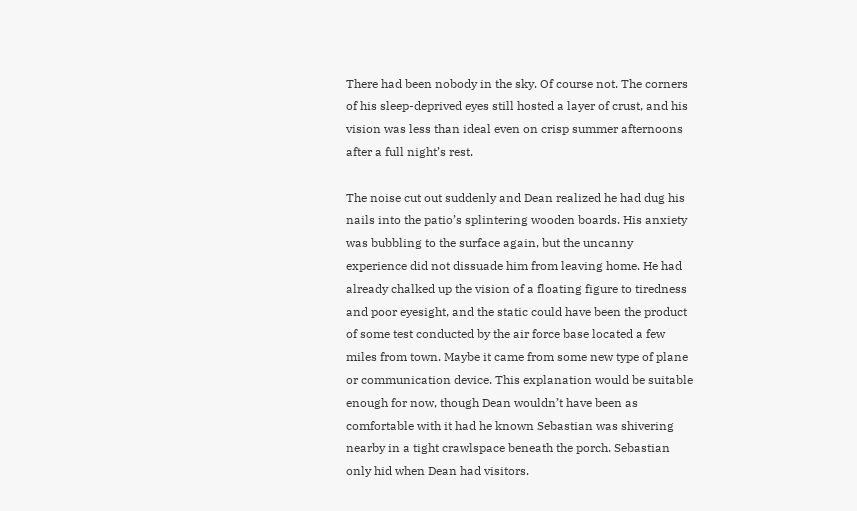There had been nobody in the sky. Of course not. The corners of his sleep-deprived eyes still hosted a layer of crust, and his vision was less than ideal even on crisp summer afternoons after a full night’s rest.

The noise cut out suddenly and Dean realized he had dug his nails into the patio’s splintering wooden boards. His anxiety was bubbling to the surface again, but the uncanny experience did not dissuade him from leaving home. He had already chalked up the vision of a floating figure to tiredness and poor eyesight, and the static could have been the product of some test conducted by the air force base located a few miles from town. Maybe it came from some new type of plane or communication device. This explanation would be suitable enough for now, though Dean wouldn’t have been as comfortable with it had he known Sebastian was shivering nearby in a tight crawlspace beneath the porch. Sebastian only hid when Dean had visitors.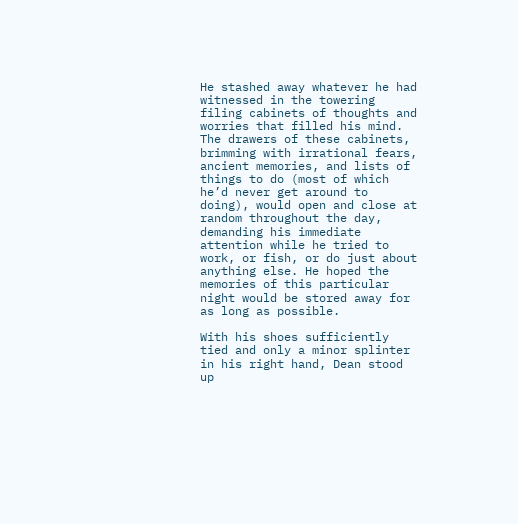He stashed away whatever he had witnessed in the towering filing cabinets of thoughts and worries that filled his mind. The drawers of these cabinets, brimming with irrational fears, ancient memories, and lists of things to do (most of which he’d never get around to doing), would open and close at random throughout the day, demanding his immediate attention while he tried to work, or fish, or do just about anything else. He hoped the memories of this particular night would be stored away for as long as possible.

With his shoes sufficiently tied and only a minor splinter in his right hand, Dean stood up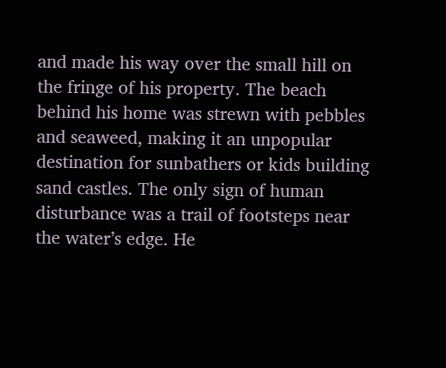and made his way over the small hill on the fringe of his property. The beach behind his home was strewn with pebbles and seaweed, making it an unpopular destination for sunbathers or kids building sand castles. The only sign of human disturbance was a trail of footsteps near the water’s edge. He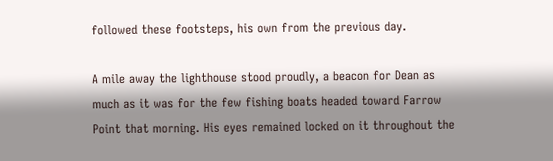followed these footsteps, his own from the previous day.

A mile away the lighthouse stood proudly, a beacon for Dean as much as it was for the few fishing boats headed toward Farrow Point that morning. His eyes remained locked on it throughout the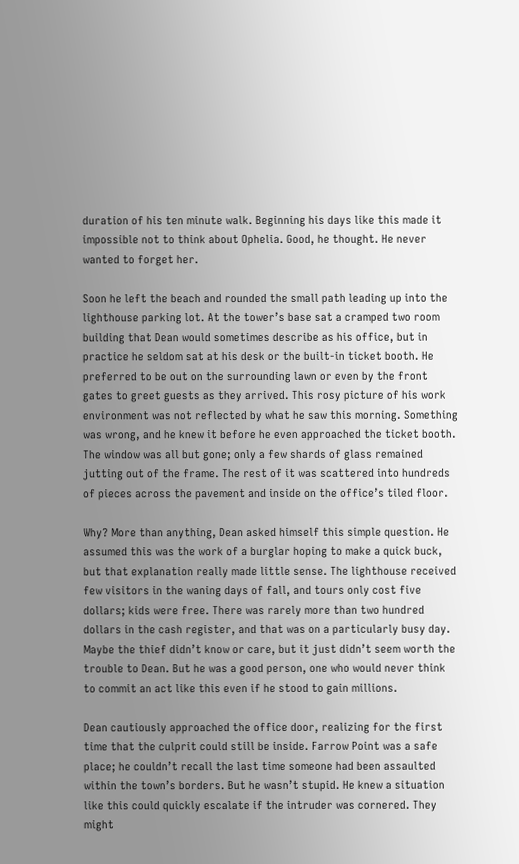duration of his ten minute walk. Beginning his days like this made it impossible not to think about Ophelia. Good, he thought. He never wanted to forget her.

Soon he left the beach and rounded the small path leading up into the lighthouse parking lot. At the tower’s base sat a cramped two room building that Dean would sometimes describe as his office, but in practice he seldom sat at his desk or the built-in ticket booth. He preferred to be out on the surrounding lawn or even by the front gates to greet guests as they arrived. This rosy picture of his work environment was not reflected by what he saw this morning. Something was wrong, and he knew it before he even approached the ticket booth. The window was all but gone; only a few shards of glass remained jutting out of the frame. The rest of it was scattered into hundreds of pieces across the pavement and inside on the office’s tiled floor.

Why? More than anything, Dean asked himself this simple question. He assumed this was the work of a burglar hoping to make a quick buck, but that explanation really made little sense. The lighthouse received few visitors in the waning days of fall, and tours only cost five dollars; kids were free. There was rarely more than two hundred dollars in the cash register, and that was on a particularly busy day. Maybe the thief didn’t know or care, but it just didn’t seem worth the trouble to Dean. But he was a good person, one who would never think to commit an act like this even if he stood to gain millions.

Dean cautiously approached the office door, realizing for the first time that the culprit could still be inside. Farrow Point was a safe place; he couldn’t recall the last time someone had been assaulted within the town’s borders. But he wasn’t stupid. He knew a situation like this could quickly escalate if the intruder was cornered. They might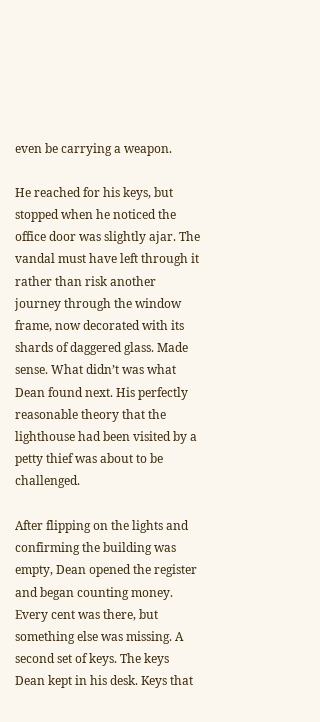even be carrying a weapon.

He reached for his keys, but stopped when he noticed the office door was slightly ajar. The vandal must have left through it rather than risk another journey through the window frame, now decorated with its shards of daggered glass. Made sense. What didn’t was what Dean found next. His perfectly reasonable theory that the lighthouse had been visited by a petty thief was about to be challenged.

After flipping on the lights and confirming the building was empty, Dean opened the register and began counting money. Every cent was there, but something else was missing. A second set of keys. The keys Dean kept in his desk. Keys that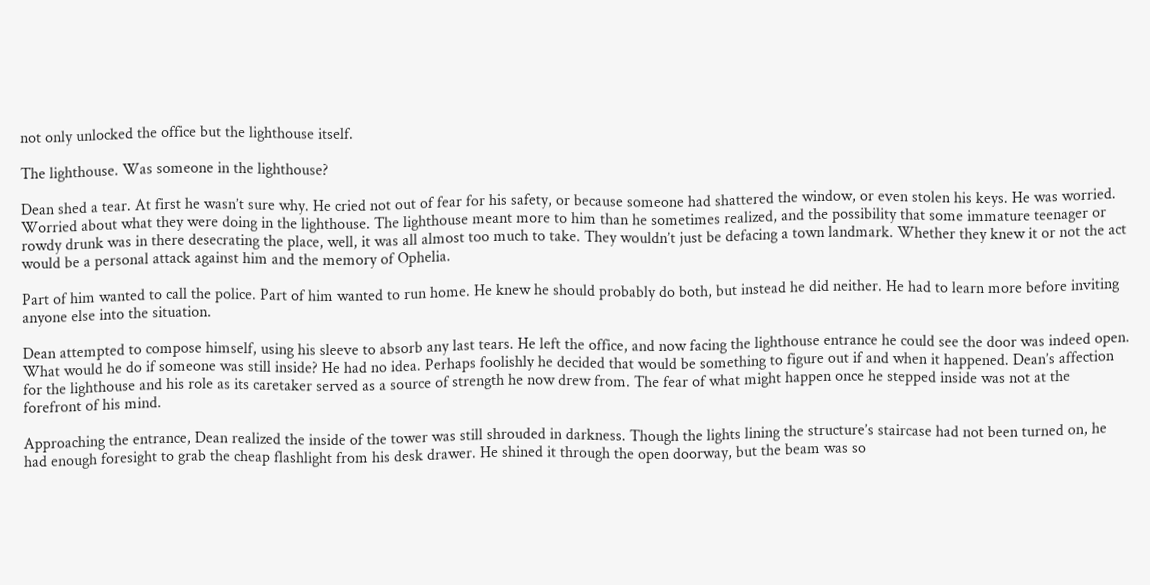not only unlocked the office but the lighthouse itself.

The lighthouse. Was someone in the lighthouse?

Dean shed a tear. At first he wasn’t sure why. He cried not out of fear for his safety, or because someone had shattered the window, or even stolen his keys. He was worried. Worried about what they were doing in the lighthouse. The lighthouse meant more to him than he sometimes realized, and the possibility that some immature teenager or rowdy drunk was in there desecrating the place, well, it was all almost too much to take. They wouldn’t just be defacing a town landmark. Whether they knew it or not the act would be a personal attack against him and the memory of Ophelia.

Part of him wanted to call the police. Part of him wanted to run home. He knew he should probably do both, but instead he did neither. He had to learn more before inviting anyone else into the situation.

Dean attempted to compose himself, using his sleeve to absorb any last tears. He left the office, and now facing the lighthouse entrance he could see the door was indeed open. What would he do if someone was still inside? He had no idea. Perhaps foolishly he decided that would be something to figure out if and when it happened. Dean’s affection for the lighthouse and his role as its caretaker served as a source of strength he now drew from. The fear of what might happen once he stepped inside was not at the forefront of his mind.

Approaching the entrance, Dean realized the inside of the tower was still shrouded in darkness. Though the lights lining the structure’s staircase had not been turned on, he had enough foresight to grab the cheap flashlight from his desk drawer. He shined it through the open doorway, but the beam was so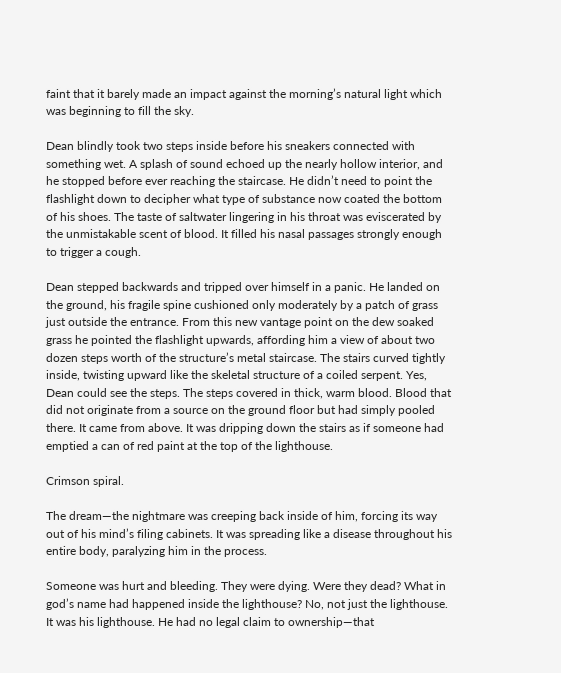faint that it barely made an impact against the morning’s natural light which was beginning to fill the sky.

Dean blindly took two steps inside before his sneakers connected with something wet. A splash of sound echoed up the nearly hollow interior, and he stopped before ever reaching the staircase. He didn’t need to point the flashlight down to decipher what type of substance now coated the bottom of his shoes. The taste of saltwater lingering in his throat was eviscerated by the unmistakable scent of blood. It filled his nasal passages strongly enough to trigger a cough.

Dean stepped backwards and tripped over himself in a panic. He landed on the ground, his fragile spine cushioned only moderately by a patch of grass just outside the entrance. From this new vantage point on the dew soaked grass he pointed the flashlight upwards, affording him a view of about two dozen steps worth of the structure’s metal staircase. The stairs curved tightly inside, twisting upward like the skeletal structure of a coiled serpent. Yes, Dean could see the steps. The steps covered in thick, warm blood. Blood that did not originate from a source on the ground floor but had simply pooled there. It came from above. It was dripping down the stairs as if someone had emptied a can of red paint at the top of the lighthouse.

Crimson spiral.

The dream—the nightmare was creeping back inside of him, forcing its way out of his mind’s filing cabinets. It was spreading like a disease throughout his entire body, paralyzing him in the process.

Someone was hurt and bleeding. They were dying. Were they dead? What in god’s name had happened inside the lighthouse? No, not just the lighthouse. It was his lighthouse. He had no legal claim to ownership—that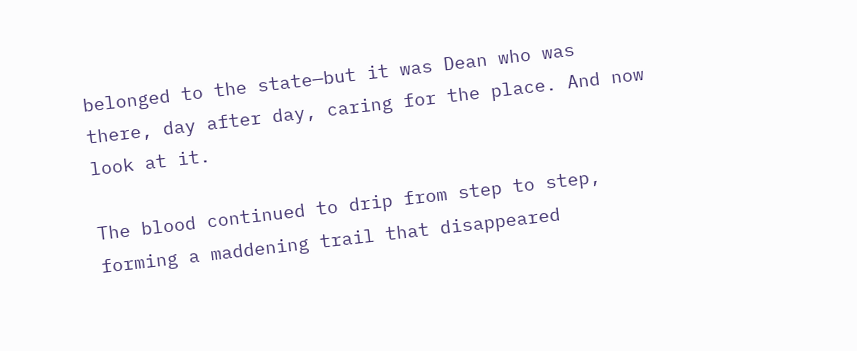belonged to the state—but it was Dean who was there, day after day, caring for the place. And now look at it.

The blood continued to drip from step to step, forming a maddening trail that disappeared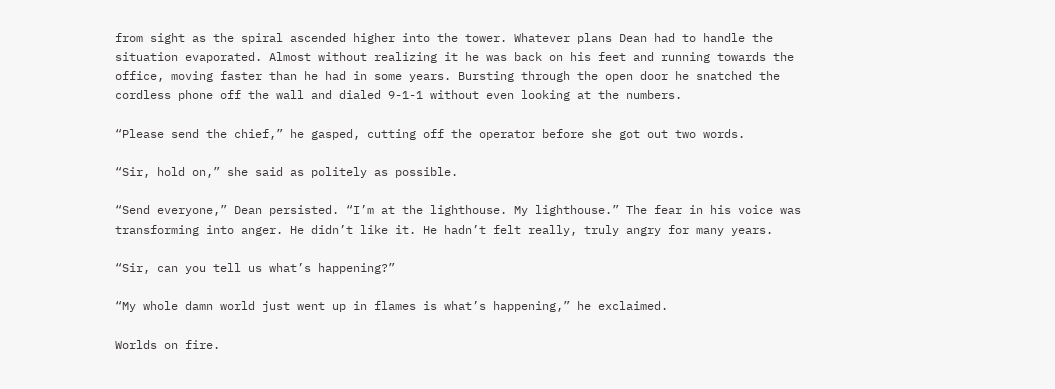from sight as the spiral ascended higher into the tower. Whatever plans Dean had to handle the situation evaporated. Almost without realizing it he was back on his feet and running towards the office, moving faster than he had in some years. Bursting through the open door he snatched the cordless phone off the wall and dialed 9-1-1 without even looking at the numbers.

“Please send the chief,” he gasped, cutting off the operator before she got out two words.

“Sir, hold on,” she said as politely as possible.

“Send everyone,” Dean persisted. “I’m at the lighthouse. My lighthouse.” The fear in his voice was transforming into anger. He didn’t like it. He hadn’t felt really, truly angry for many years.

“Sir, can you tell us what’s happening?”

“My whole damn world just went up in flames is what’s happening,” he exclaimed.

Worlds on fire.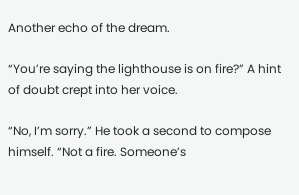Another echo of the dream.

“You’re saying the lighthouse is on fire?” A hint of doubt crept into her voice.

“No, I’m sorry.” He took a second to compose himself. “Not a fire. Someone’s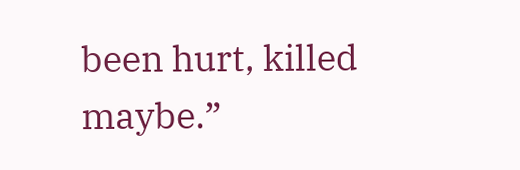been hurt, killed maybe.”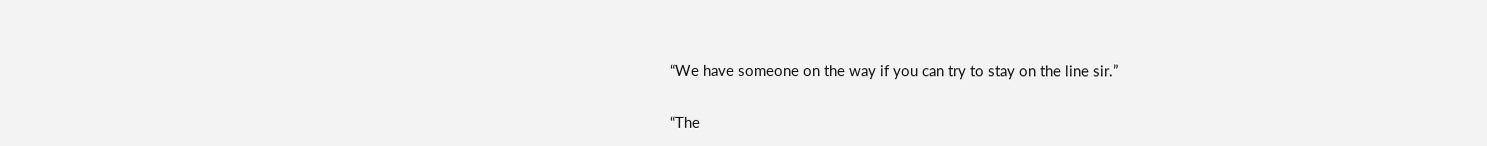“We have someone on the way if you can try to stay on the line sir.”

“The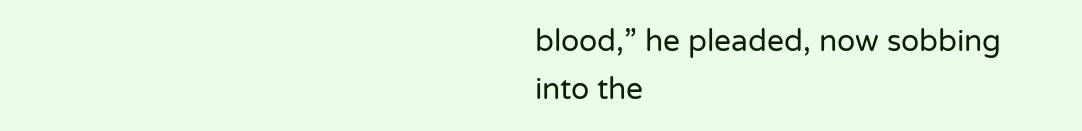blood,” he pleaded, now sobbing into the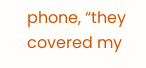phone, “they covered my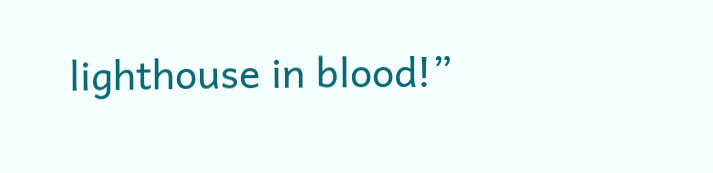lighthouse in blood!”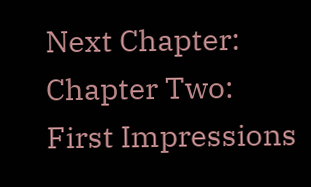Next Chapter: Chapter Two: First Impressions